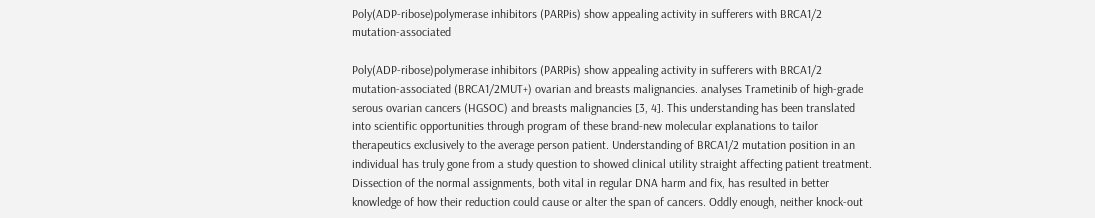Poly(ADP-ribose)polymerase inhibitors (PARPis) show appealing activity in sufferers with BRCA1/2 mutation-associated

Poly(ADP-ribose)polymerase inhibitors (PARPis) show appealing activity in sufferers with BRCA1/2 mutation-associated (BRCA1/2MUT+) ovarian and breasts malignancies. analyses Trametinib of high-grade serous ovarian cancers (HGSOC) and breasts malignancies [3, 4]. This understanding has been translated into scientific opportunities through program of these brand-new molecular explanations to tailor therapeutics exclusively to the average person patient. Understanding of BRCA1/2 mutation position in an individual has truly gone from a study question to showed clinical utility straight affecting patient treatment. Dissection of the normal assignments, both vital in regular DNA harm and fix, has resulted in better knowledge of how their reduction could cause or alter the span of cancers. Oddly enough, neither knock-out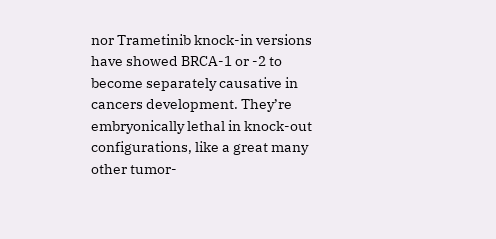nor Trametinib knock-in versions have showed BRCA-1 or -2 to become separately causative in cancers development. They’re embryonically lethal in knock-out configurations, like a great many other tumor-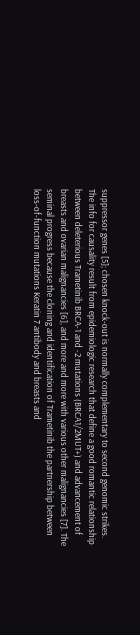suppressor genes [5]; chosen knock-out is normally complementary to second genomic strikes. The info for causality result from epidemiologic research that define a good romantic relationship between deleterious Trametinib BRCA-1 and -2 mutations (BRCA1/2MUT+) and advancement of breasts and ovarian malignancies [6], and more and more with various other malignancies [7]. The seminal progress because the cloning and identification of Trametinib the partnership between loss-of-function mutations Keratin 7 antibody and breasts and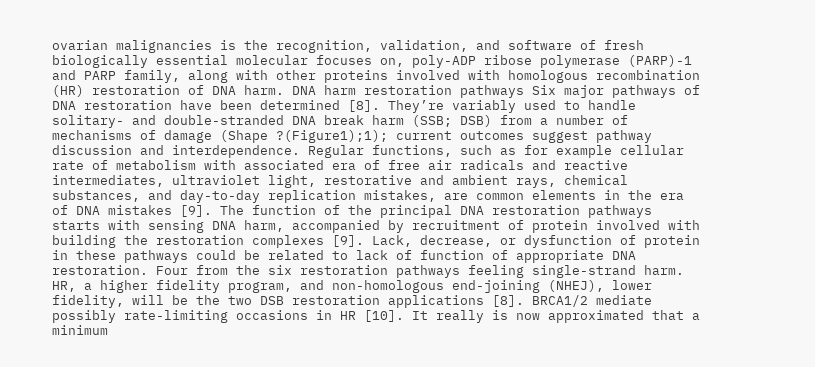ovarian malignancies is the recognition, validation, and software of fresh biologically essential molecular focuses on, poly-ADP ribose polymerase (PARP)-1 and PARP family, along with other proteins involved with homologous recombination (HR) restoration of DNA harm. DNA harm restoration pathways Six major pathways of DNA restoration have been determined [8]. They’re variably used to handle solitary- and double-stranded DNA break harm (SSB; DSB) from a number of mechanisms of damage (Shape ?(Figure1);1); current outcomes suggest pathway discussion and interdependence. Regular functions, such as for example cellular rate of metabolism with associated era of free air radicals and reactive intermediates, ultraviolet light, restorative and ambient rays, chemical substances, and day-to-day replication mistakes, are common elements in the era of DNA mistakes [9]. The function of the principal DNA restoration pathways starts with sensing DNA harm, accompanied by recruitment of protein involved with building the restoration complexes [9]. Lack, decrease, or dysfunction of protein in these pathways could be related to lack of function of appropriate DNA restoration. Four from the six restoration pathways feeling single-strand harm. HR, a higher fidelity program, and non-homologous end-joining (NHEJ), lower fidelity, will be the two DSB restoration applications [8]. BRCA1/2 mediate possibly rate-limiting occasions in HR [10]. It really is now approximated that a minimum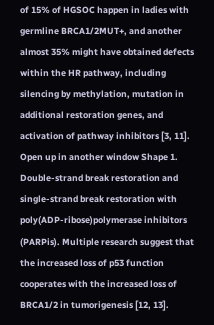of 15% of HGSOC happen in ladies with germline BRCA1/2MUT+, and another almost 35% might have obtained defects within the HR pathway, including silencing by methylation, mutation in additional restoration genes, and activation of pathway inhibitors [3, 11]. Open up in another window Shape 1. Double-strand break restoration and single-strand break restoration with poly(ADP-ribose)polymerase inhibitors (PARPis). Multiple research suggest that the increased loss of p53 function cooperates with the increased loss of BRCA1/2 in tumorigenesis [12, 13].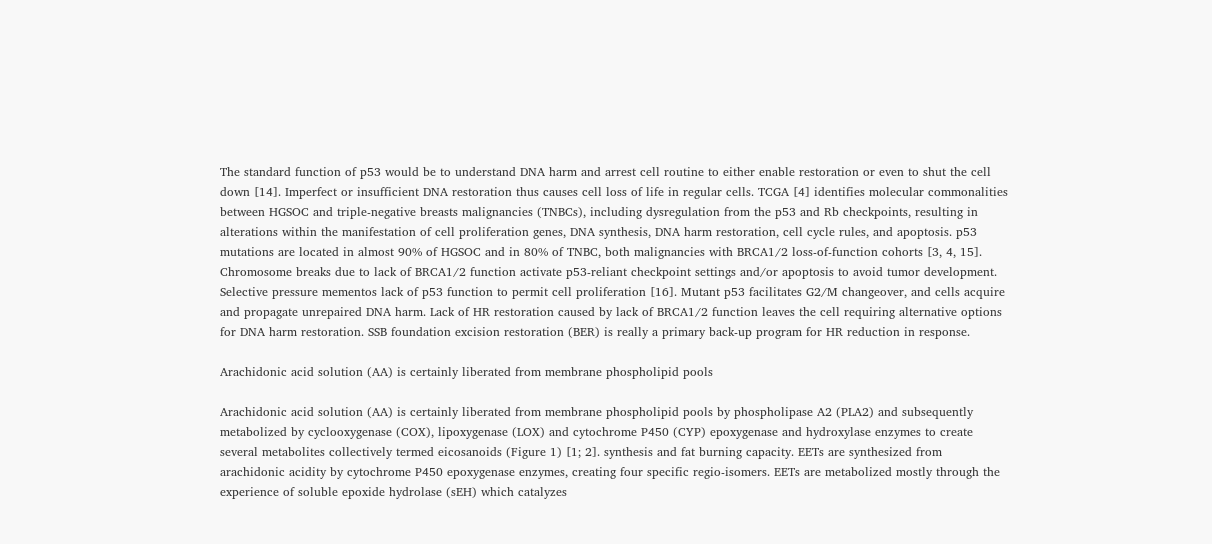The standard function of p53 would be to understand DNA harm and arrest cell routine to either enable restoration or even to shut the cell down [14]. Imperfect or insufficient DNA restoration thus causes cell loss of life in regular cells. TCGA [4] identifies molecular commonalities between HGSOC and triple-negative breasts malignancies (TNBCs), including dysregulation from the p53 and Rb checkpoints, resulting in alterations within the manifestation of cell proliferation genes, DNA synthesis, DNA harm restoration, cell cycle rules, and apoptosis. p53 mutations are located in almost 90% of HGSOC and in 80% of TNBC, both malignancies with BRCA1/2 loss-of-function cohorts [3, 4, 15]. Chromosome breaks due to lack of BRCA1/2 function activate p53-reliant checkpoint settings and/or apoptosis to avoid tumor development. Selective pressure mementos lack of p53 function to permit cell proliferation [16]. Mutant p53 facilitates G2/M changeover, and cells acquire and propagate unrepaired DNA harm. Lack of HR restoration caused by lack of BRCA1/2 function leaves the cell requiring alternative options for DNA harm restoration. SSB foundation excision restoration (BER) is really a primary back-up program for HR reduction in response.

Arachidonic acid solution (AA) is certainly liberated from membrane phospholipid pools

Arachidonic acid solution (AA) is certainly liberated from membrane phospholipid pools by phospholipase A2 (PLA2) and subsequently metabolized by cyclooxygenase (COX), lipoxygenase (LOX) and cytochrome P450 (CYP) epoxygenase and hydroxylase enzymes to create several metabolites collectively termed eicosanoids (Figure 1) [1; 2]. synthesis and fat burning capacity. EETs are synthesized from arachidonic acidity by cytochrome P450 epoxygenase enzymes, creating four specific regio-isomers. EETs are metabolized mostly through the experience of soluble epoxide hydrolase (sEH) which catalyzes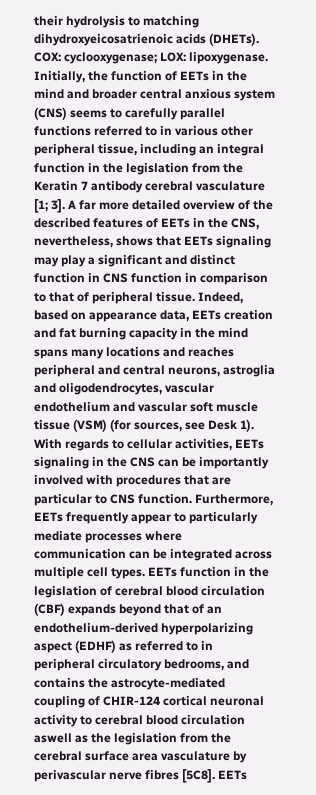their hydrolysis to matching dihydroxyeicosatrienoic acids (DHETs). COX: cyclooxygenase; LOX: lipoxygenase. Initially, the function of EETs in the mind and broader central anxious system (CNS) seems to carefully parallel functions referred to in various other peripheral tissue, including an integral function in the legislation from the Keratin 7 antibody cerebral vasculature [1; 3]. A far more detailed overview of the described features of EETs in the CNS, nevertheless, shows that EETs signaling may play a significant and distinct function in CNS function in comparison to that of peripheral tissue. Indeed, based on appearance data, EETs creation and fat burning capacity in the mind spans many locations and reaches peripheral and central neurons, astroglia and oligodendrocytes, vascular endothelium and vascular soft muscle tissue (VSM) (for sources, see Desk 1). With regards to cellular activities, EETs signaling in the CNS can be importantly involved with procedures that are particular to CNS function. Furthermore, EETs frequently appear to particularly mediate processes where communication can be integrated across multiple cell types. EETs function in the legislation of cerebral blood circulation (CBF) expands beyond that of an endothelium-derived hyperpolarizing aspect (EDHF) as referred to in peripheral circulatory bedrooms, and contains the astrocyte-mediated coupling of CHIR-124 cortical neuronal activity to cerebral blood circulation aswell as the legislation from the cerebral surface area vasculature by perivascular nerve fibres [5C8]. EETs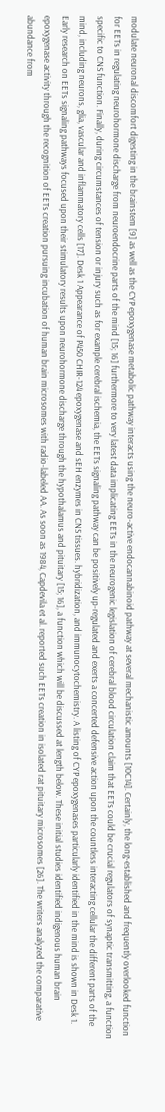modulate neuronal discomfort digesting in the brainstem [9] as well as the CYP epoxygenase metabolic pathway interacts using the neuro-active endocannabinoid pathway at several mechanistic amounts [10C14]. Certainly, the long-established and frequently overlooked function for EETs in regulating neurohormone discharge from neuroendocrine parts of the mind [15; 16] furthermore to very latest data implicating EETs in the neurogenic legislation of cerebral blood circulation claim that EETs could be crucial regulators of synaptic transmitting, a function specific to CNS function. Finally, during circumstances of tension or injury such as for example cerebral ischemia, the EETs signaling pathway can be positively up-regulated and exerts a concerted defensive action upon the countless interacting cellular the different parts of the mind, including neurons, glia, vascular and inflammatory cells [17]. Desk 1 Appearance of P450 CHIR-124 epoxygenase and sEH enzymes in CNS tissues. hybridization, and immunocytochemistry. A listing of CYP epoxygenases particularly identified in the mind is shown in Desk 1. Early research on EETs signaling pathways focused upon their stimulatory results upon neurohormone discharge through the hypothalamus and pituitary [15; 16], a function which will be discussed at length below. These initial studies identified indigenous human brain epoxygenase activity through the recognition of EETs creation pursuing incubation of human brain microsomes with radio-labeled AA. As soon as 1984, Capdevila et al. reported such EETs creation in isolated rat pituitary microsomes [26]. The writers analyzed the comparative abundance from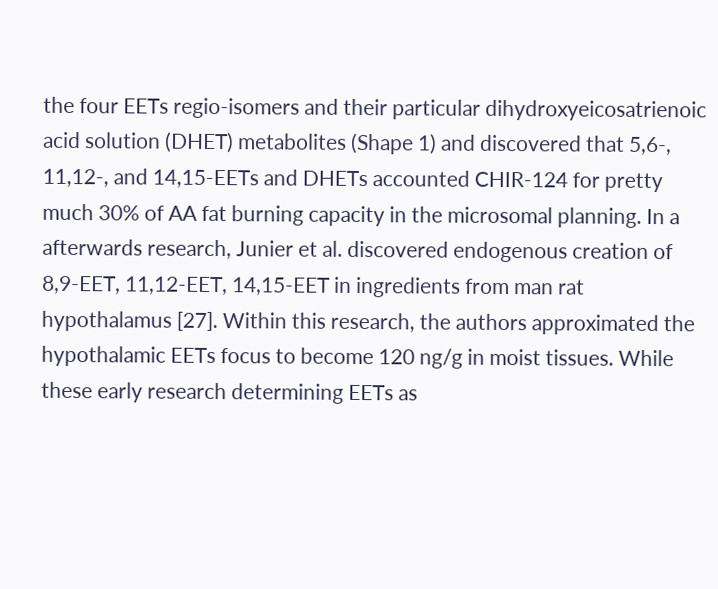the four EETs regio-isomers and their particular dihydroxyeicosatrienoic acid solution (DHET) metabolites (Shape 1) and discovered that 5,6-, 11,12-, and 14,15-EETs and DHETs accounted CHIR-124 for pretty much 30% of AA fat burning capacity in the microsomal planning. In a afterwards research, Junier et al. discovered endogenous creation of 8,9-EET, 11,12-EET, 14,15-EET in ingredients from man rat hypothalamus [27]. Within this research, the authors approximated the hypothalamic EETs focus to become 120 ng/g in moist tissues. While these early research determining EETs as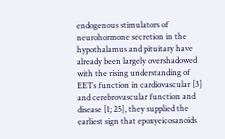endogenous stimulators of neurohormone secretion in the hypothalamus and pituitary have already been largely overshadowed with the rising understanding of EETs function in cardiovascular [3] and cerebrovascular function and disease [1; 25], they supplied the earliest sign that epoxyeicosanoids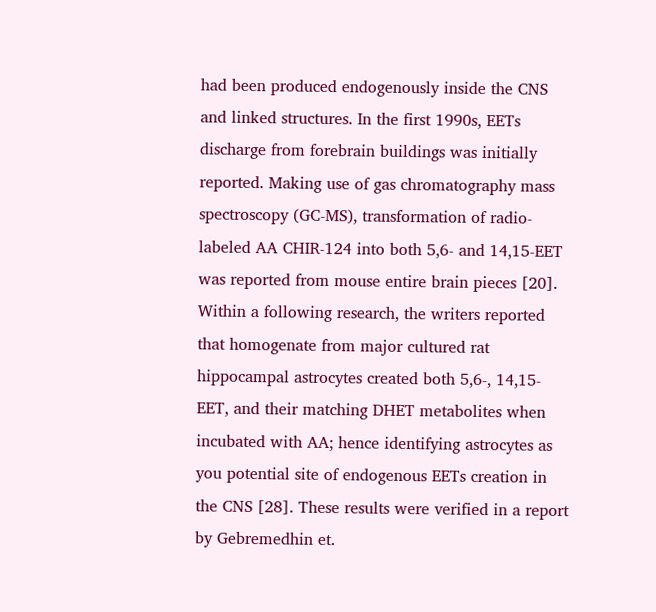had been produced endogenously inside the CNS and linked structures. In the first 1990s, EETs discharge from forebrain buildings was initially reported. Making use of gas chromatography mass spectroscopy (GC-MS), transformation of radio-labeled AA CHIR-124 into both 5,6- and 14,15-EET was reported from mouse entire brain pieces [20]. Within a following research, the writers reported that homogenate from major cultured rat hippocampal astrocytes created both 5,6-, 14,15-EET, and their matching DHET metabolites when incubated with AA; hence identifying astrocytes as you potential site of endogenous EETs creation in the CNS [28]. These results were verified in a report by Gebremedhin et.